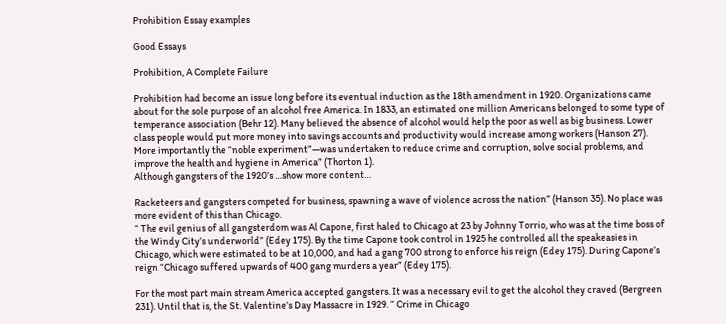Prohibition Essay examples

Good Essays

Prohibition, A Complete Failure

Prohibition had become an issue long before its eventual induction as the 18th amendment in 1920. Organizations came about for the sole purpose of an alcohol free America. In 1833, an estimated one million Americans belonged to some type of temperance association (Behr 12). Many believed the absence of alcohol would help the poor as well as big business. Lower class people would put more money into savings accounts and productivity would increase among workers (Hanson 27). More importantly the “noble experiment”—was undertaken to reduce crime and corruption, solve social problems, and improve the health and hygiene in America” (Thorton 1).
Although gangsters of the 1920’s …show more content…

Racketeers and gangsters competed for business, spawning a wave of violence across the nation” (Hanson 35). No place was more evident of this than Chicago.
“ The evil genius of all gangsterdom was Al Capone, first haled to Chicago at 23 by Johnny Torrio, who was at the time boss of the Windy City’s underworld” (Edey 175). By the time Capone took control in 1925 he controlled all the speakeasies in Chicago, which were estimated to be at 10,000, and had a gang 700 strong to enforce his reign (Edey 175). During Capone’s reign “Chicago suffered upwards of 400 gang murders a year” (Edey 175).

For the most part main stream America accepted gangsters. It was a necessary evil to get the alcohol they craved (Bergreen 231). Until that is, the St. Valentine’s Day Massacre in 1929. “ Crime in Chicago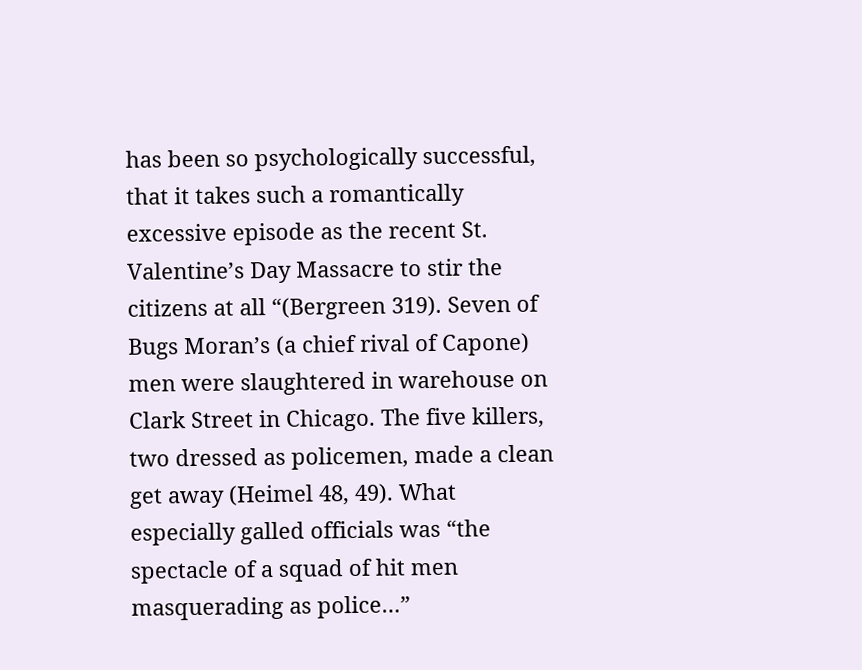has been so psychologically successful, that it takes such a romantically excessive episode as the recent St. Valentine’s Day Massacre to stir the citizens at all “(Bergreen 319). Seven of Bugs Moran’s (a chief rival of Capone) men were slaughtered in warehouse on Clark Street in Chicago. The five killers, two dressed as policemen, made a clean get away (Heimel 48, 49). What especially galled officials was “the spectacle of a squad of hit men masquerading as police…”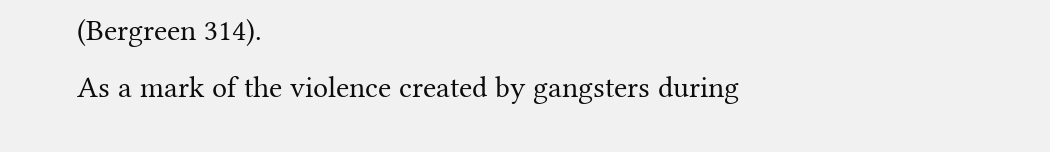(Bergreen 314).
As a mark of the violence created by gangsters during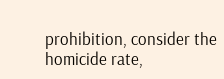prohibition, consider the homicide rate,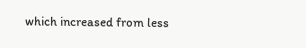which increased from less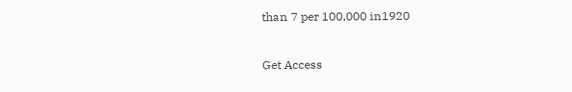than 7 per 100,000 in1920

Get Access